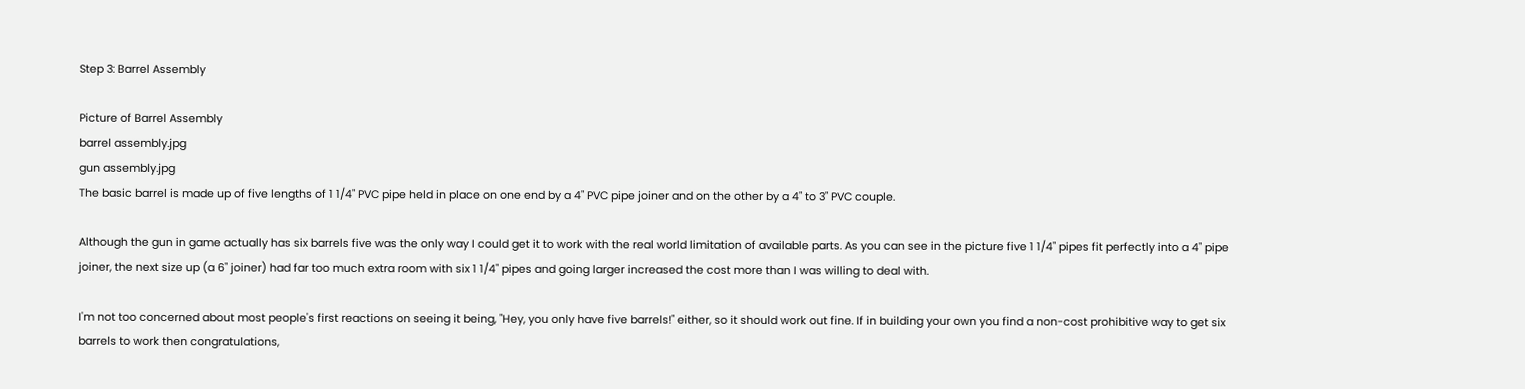Step 3: Barrel Assembly

Picture of Barrel Assembly
barrel assembly.jpg
gun assembly.jpg
The basic barrel is made up of five lengths of 1 1/4" PVC pipe held in place on one end by a 4" PVC pipe joiner and on the other by a 4" to 3" PVC couple.

Although the gun in game actually has six barrels five was the only way I could get it to work with the real world limitation of available parts. As you can see in the picture five 1 1/4" pipes fit perfectly into a 4" pipe joiner, the next size up (a 6" joiner) had far too much extra room with six 1 1/4" pipes and going larger increased the cost more than I was willing to deal with.

I'm not too concerned about most people's first reactions on seeing it being, "Hey, you only have five barrels!" either, so it should work out fine. If in building your own you find a non-cost prohibitive way to get six barrels to work then congratulations,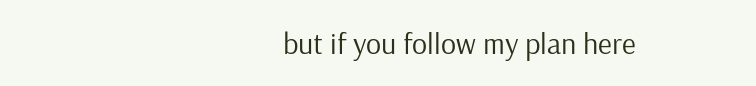but if you follow my plan here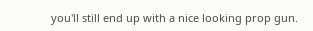you'll still end up with a nice looking prop gun.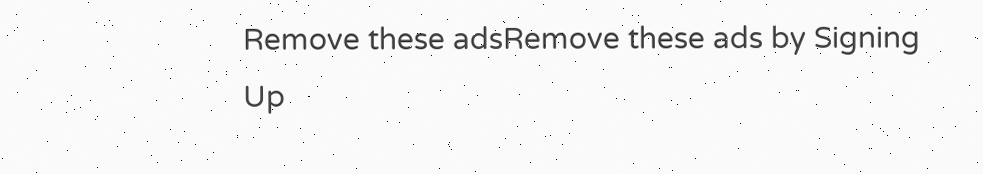Remove these adsRemove these ads by Signing Up